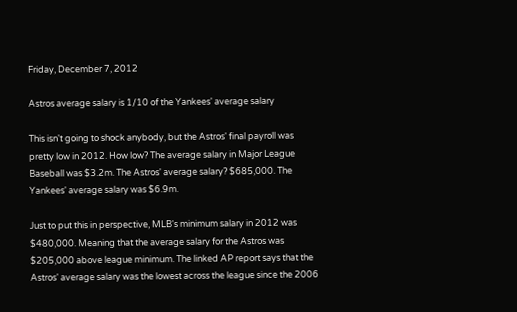Friday, December 7, 2012

Astros average salary is 1/10 of the Yankees' average salary

This isn't going to shock anybody, but the Astros' final payroll was pretty low in 2012. How low? The average salary in Major League Baseball was $3.2m. The Astros' average salary? $685,000. The Yankees' average salary was $6.9m.

Just to put this in perspective, MLB's minimum salary in 2012 was $480,000. Meaning that the average salary for the Astros was $205,000 above league minimum. The linked AP report says that the Astros' average salary was the lowest across the league since the 2006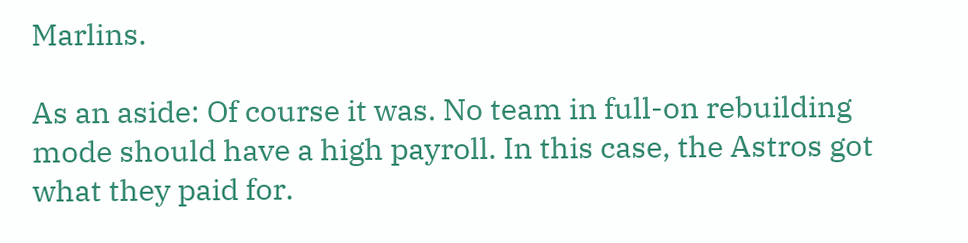Marlins.

As an aside: Of course it was. No team in full-on rebuilding mode should have a high payroll. In this case, the Astros got what they paid for.